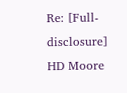Re: [Full-disclosure] HD Moore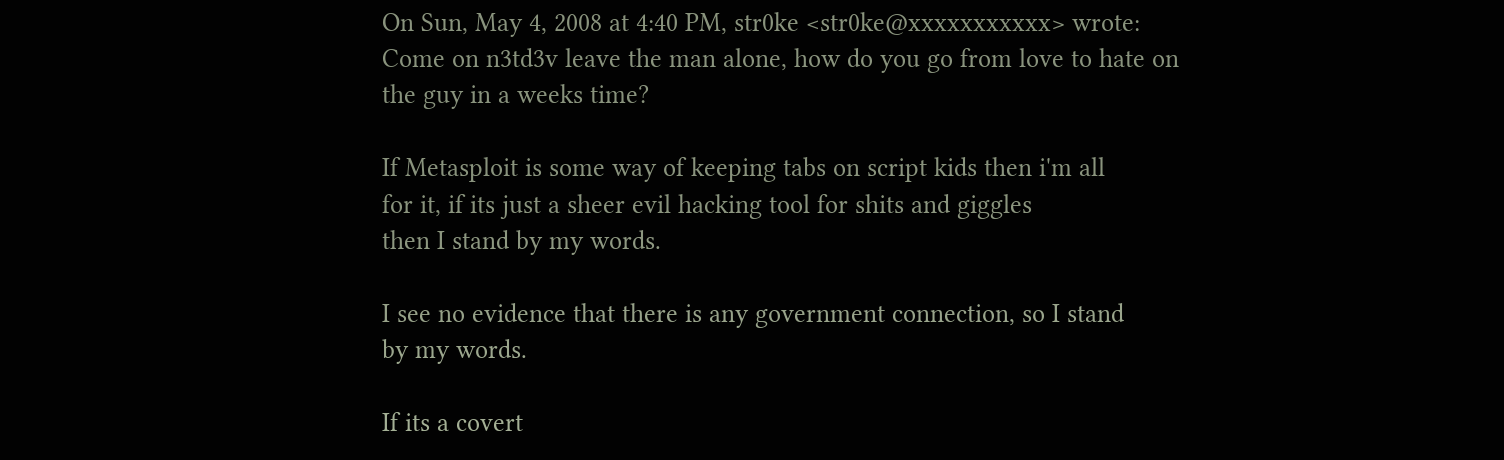On Sun, May 4, 2008 at 4:40 PM, str0ke <str0ke@xxxxxxxxxxx> wrote:
Come on n3td3v leave the man alone, how do you go from love to hate on
the guy in a weeks time?

If Metasploit is some way of keeping tabs on script kids then i'm all
for it, if its just a sheer evil hacking tool for shits and giggles
then I stand by my words.

I see no evidence that there is any government connection, so I stand
by my words.

If its a covert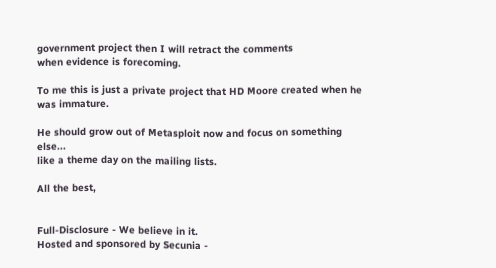government project then I will retract the comments
when evidence is forecoming.

To me this is just a private project that HD Moore created when he was immature.

He should grow out of Metasploit now and focus on something else...
like a theme day on the mailing lists.

All the best,


Full-Disclosure - We believe in it.
Hosted and sponsored by Secunia -